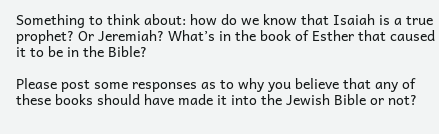Something to think about: how do we know that Isaiah is a true prophet? Or Jeremiah? What’s in the book of Esther that caused it to be in the Bible?

Please post some responses as to why you believe that any of these books should have made it into the Jewish Bible or not?